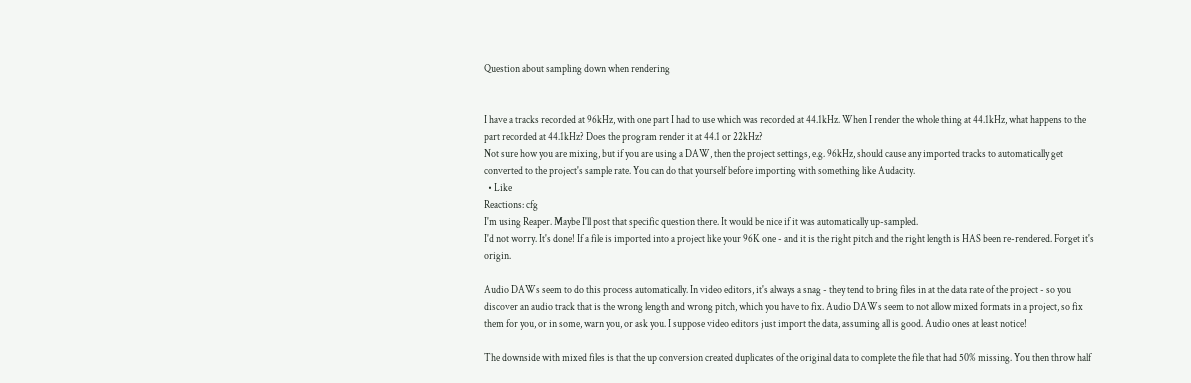Question about sampling down when rendering


I have a tracks recorded at 96kHz, with one part I had to use which was recorded at 44.1kHz. When I render the whole thing at 44.1kHz, what happens to the part recorded at 44.1kHz? Does the program render it at 44.1 or 22kHz?
Not sure how you are mixing, but if you are using a DAW, then the project settings, e.g. 96kHz, should cause any imported tracks to automatically get converted to the project's sample rate. You can do that yourself before importing with something like Audacity.
  • Like
Reactions: cfg
I'm using Reaper. Maybe I'll post that specific question there. It would be nice if it was automatically up-sampled.
I'd not worry. It's done! If a file is imported into a project like your 96K one - and it is the right pitch and the right length is HAS been re-rendered. Forget it's origin.

Audio DAWs seem to do this process automatically. In video editors, it's always a snag - they tend to bring files in at the data rate of the project - so you discover an audio track that is the wrong length and wrong pitch, which you have to fix. Audio DAWs seem to not allow mixed formats in a project, so fix them for you, or in some, warn you, or ask you. I suppose video editors just import the data, assuming all is good. Audio ones at least notice!

The downside with mixed files is that the up conversion created duplicates of the original data to complete the file that had 50% missing. You then throw half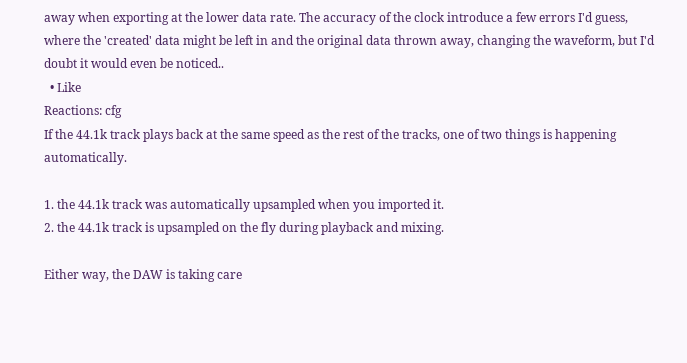away when exporting at the lower data rate. The accuracy of the clock introduce a few errors I'd guess, where the 'created' data might be left in and the original data thrown away, changing the waveform, but I'd doubt it would even be noticed..
  • Like
Reactions: cfg
If the 44.1k track plays back at the same speed as the rest of the tracks, one of two things is happening automatically.

1. the 44.1k track was automatically upsampled when you imported it.
2. the 44.1k track is upsampled on the fly during playback and mixing.

Either way, the DAW is taking care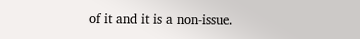of it and it is a non-issue.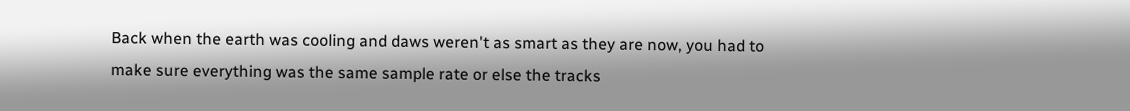Back when the earth was cooling and daws weren't as smart as they are now, you had to make sure everything was the same sample rate or else the tracks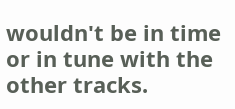wouldn't be in time or in tune with the other tracks.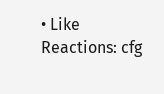• Like
Reactions: cfg